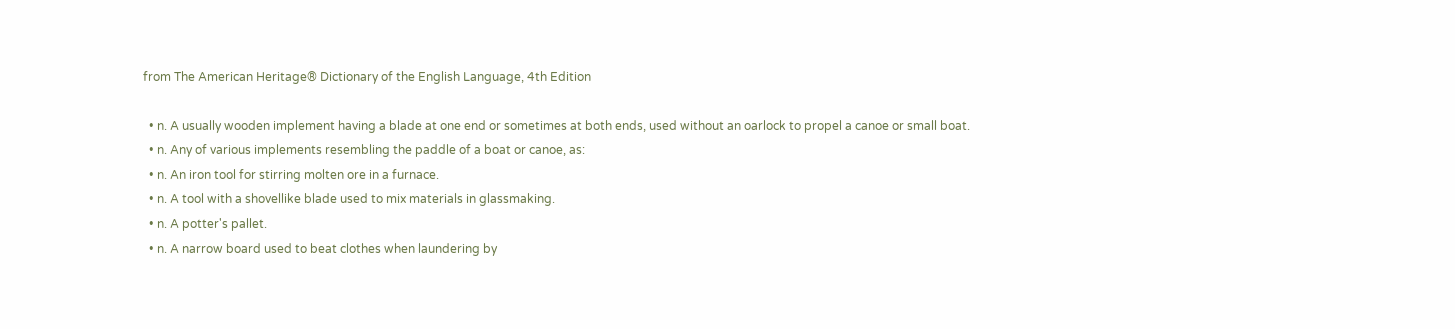from The American Heritage® Dictionary of the English Language, 4th Edition

  • n. A usually wooden implement having a blade at one end or sometimes at both ends, used without an oarlock to propel a canoe or small boat.
  • n. Any of various implements resembling the paddle of a boat or canoe, as:
  • n. An iron tool for stirring molten ore in a furnace.
  • n. A tool with a shovellike blade used to mix materials in glassmaking.
  • n. A potter's pallet.
  • n. A narrow board used to beat clothes when laundering by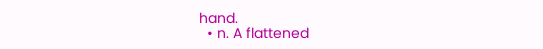hand.
  • n. A flattened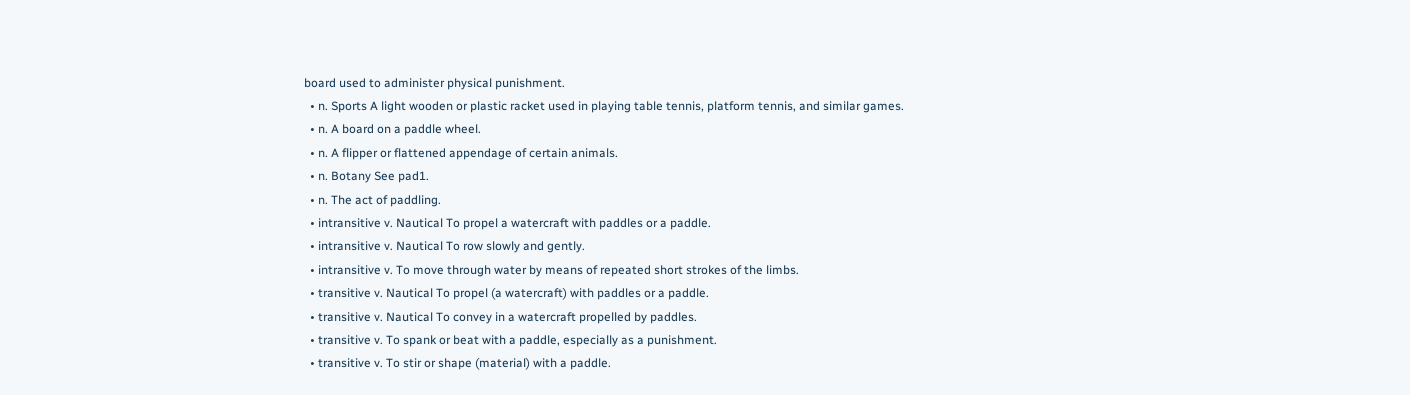board used to administer physical punishment.
  • n. Sports A light wooden or plastic racket used in playing table tennis, platform tennis, and similar games.
  • n. A board on a paddle wheel.
  • n. A flipper or flattened appendage of certain animals.
  • n. Botany See pad1.
  • n. The act of paddling.
  • intransitive v. Nautical To propel a watercraft with paddles or a paddle.
  • intransitive v. Nautical To row slowly and gently.
  • intransitive v. To move through water by means of repeated short strokes of the limbs.
  • transitive v. Nautical To propel (a watercraft) with paddles or a paddle.
  • transitive v. Nautical To convey in a watercraft propelled by paddles.
  • transitive v. To spank or beat with a paddle, especially as a punishment.
  • transitive v. To stir or shape (material) with a paddle.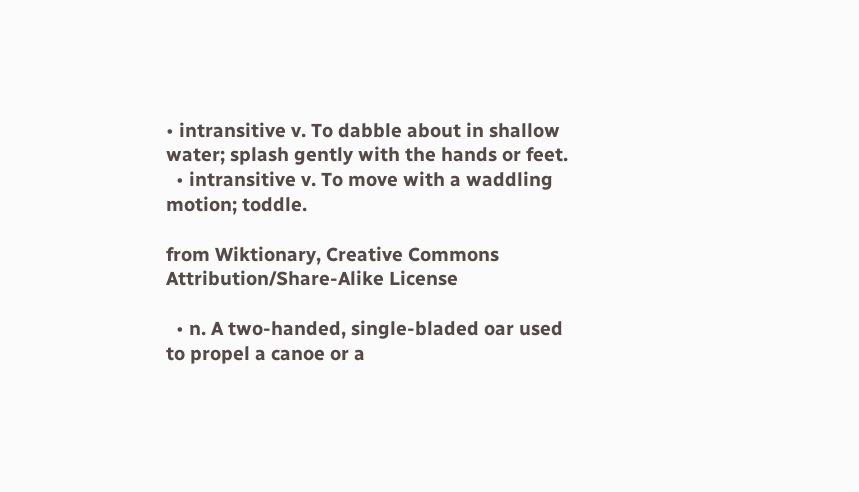• intransitive v. To dabble about in shallow water; splash gently with the hands or feet.
  • intransitive v. To move with a waddling motion; toddle.

from Wiktionary, Creative Commons Attribution/Share-Alike License

  • n. A two-handed, single-bladed oar used to propel a canoe or a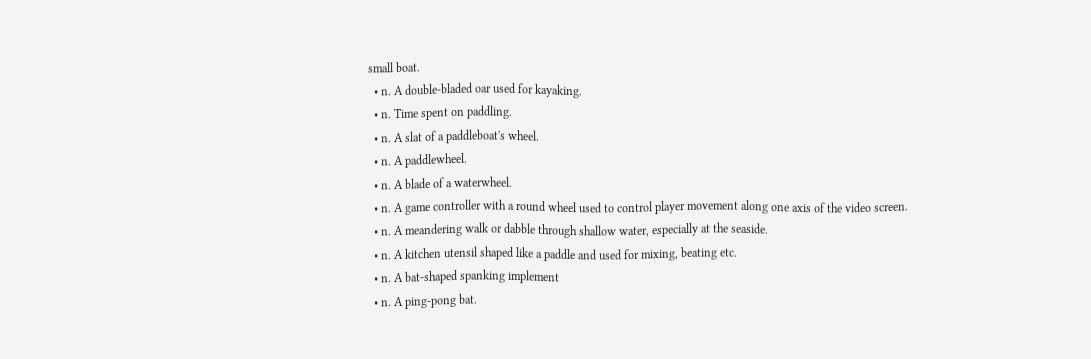small boat.
  • n. A double-bladed oar used for kayaking.
  • n. Time spent on paddling.
  • n. A slat of a paddleboat's wheel.
  • n. A paddlewheel.
  • n. A blade of a waterwheel.
  • n. A game controller with a round wheel used to control player movement along one axis of the video screen.
  • n. A meandering walk or dabble through shallow water, especially at the seaside.
  • n. A kitchen utensil shaped like a paddle and used for mixing, beating etc.
  • n. A bat-shaped spanking implement
  • n. A ping-pong bat.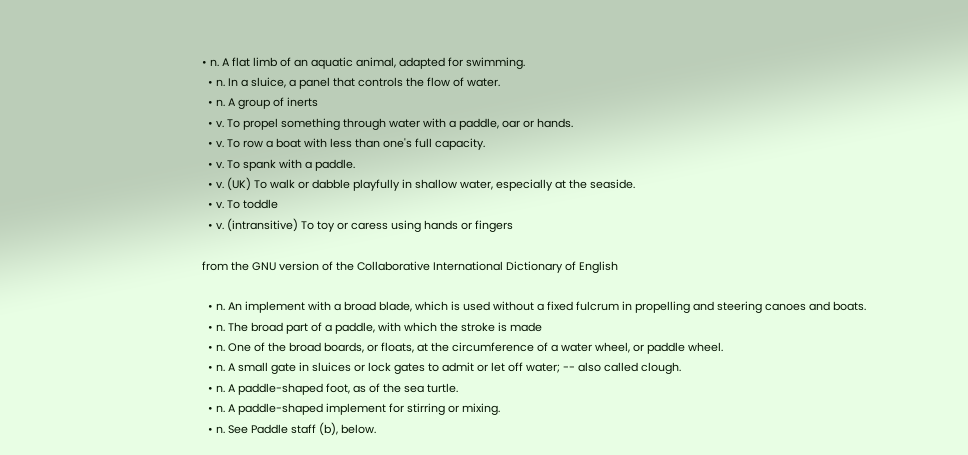• n. A flat limb of an aquatic animal, adapted for swimming.
  • n. In a sluice, a panel that controls the flow of water.
  • n. A group of inerts
  • v. To propel something through water with a paddle, oar or hands.
  • v. To row a boat with less than one's full capacity.
  • v. To spank with a paddle.
  • v. (UK) To walk or dabble playfully in shallow water, especially at the seaside.
  • v. To toddle
  • v. (intransitive) To toy or caress using hands or fingers

from the GNU version of the Collaborative International Dictionary of English

  • n. An implement with a broad blade, which is used without a fixed fulcrum in propelling and steering canoes and boats.
  • n. The broad part of a paddle, with which the stroke is made
  • n. One of the broad boards, or floats, at the circumference of a water wheel, or paddle wheel.
  • n. A small gate in sluices or lock gates to admit or let off water; -- also called clough.
  • n. A paddle-shaped foot, as of the sea turtle.
  • n. A paddle-shaped implement for stirring or mixing.
  • n. See Paddle staff (b), below.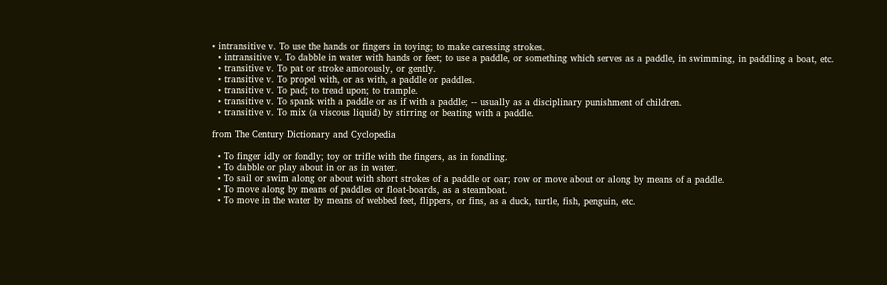• intransitive v. To use the hands or fingers in toying; to make caressing strokes.
  • intransitive v. To dabble in water with hands or feet; to use a paddle, or something which serves as a paddle, in swimming, in paddling a boat, etc.
  • transitive v. To pat or stroke amorously, or gently.
  • transitive v. To propel with, or as with, a paddle or paddles.
  • transitive v. To pad; to tread upon; to trample.
  • transitive v. To spank with a paddle or as if with a paddle; -- usually as a disciplinary punishment of children.
  • transitive v. To mix (a viscous liquid) by stirring or beating with a paddle.

from The Century Dictionary and Cyclopedia

  • To finger idly or fondly; toy or trifle with the fingers, as in fondling.
  • To dabble or play about in or as in water.
  • To sail or swim along or about with short strokes of a paddle or oar; row or move about or along by means of a paddle.
  • To move along by means of paddles or float-boards, as a steamboat.
  • To move in the water by means of webbed feet, flippers, or fins, as a duck, turtle, fish, penguin, etc.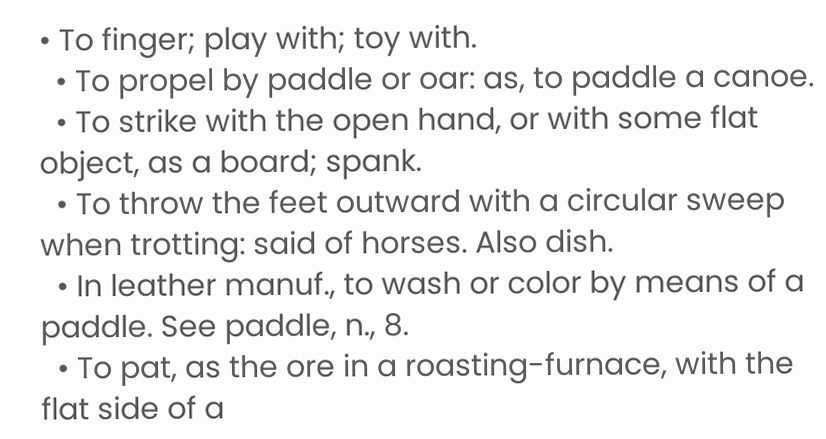• To finger; play with; toy with.
  • To propel by paddle or oar: as, to paddle a canoe.
  • To strike with the open hand, or with some flat object, as a board; spank.
  • To throw the feet outward with a circular sweep when trotting: said of horses. Also dish.
  • In leather manuf., to wash or color by means of a paddle. See paddle, n., 8.
  • To pat, as the ore in a roasting-furnace, with the flat side of a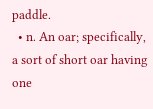paddle.
  • n. An oar; specifically, a sort of short oar having one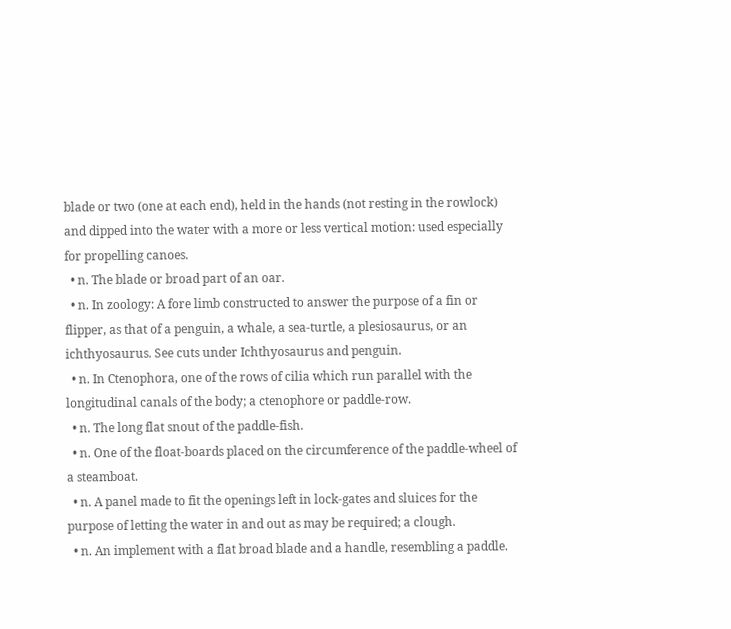blade or two (one at each end), held in the hands (not resting in the rowlock) and dipped into the water with a more or less vertical motion: used especially for propelling canoes.
  • n. The blade or broad part of an oar.
  • n. In zoology: A fore limb constructed to answer the purpose of a fin or flipper, as that of a penguin, a whale, a sea-turtle, a plesiosaurus, or an ichthyosaurus. See cuts under Ichthyosaurus and penguin.
  • n. In Ctenophora, one of the rows of cilia which run parallel with the longitudinal canals of the body; a ctenophore or paddle-row.
  • n. The long flat snout of the paddle-fish.
  • n. One of the float-boards placed on the circumference of the paddle-wheel of a steamboat.
  • n. A panel made to fit the openings left in lock-gates and sluices for the purpose of letting the water in and out as may be required; a clough.
  • n. An implement with a flat broad blade and a handle, resembling a paddle.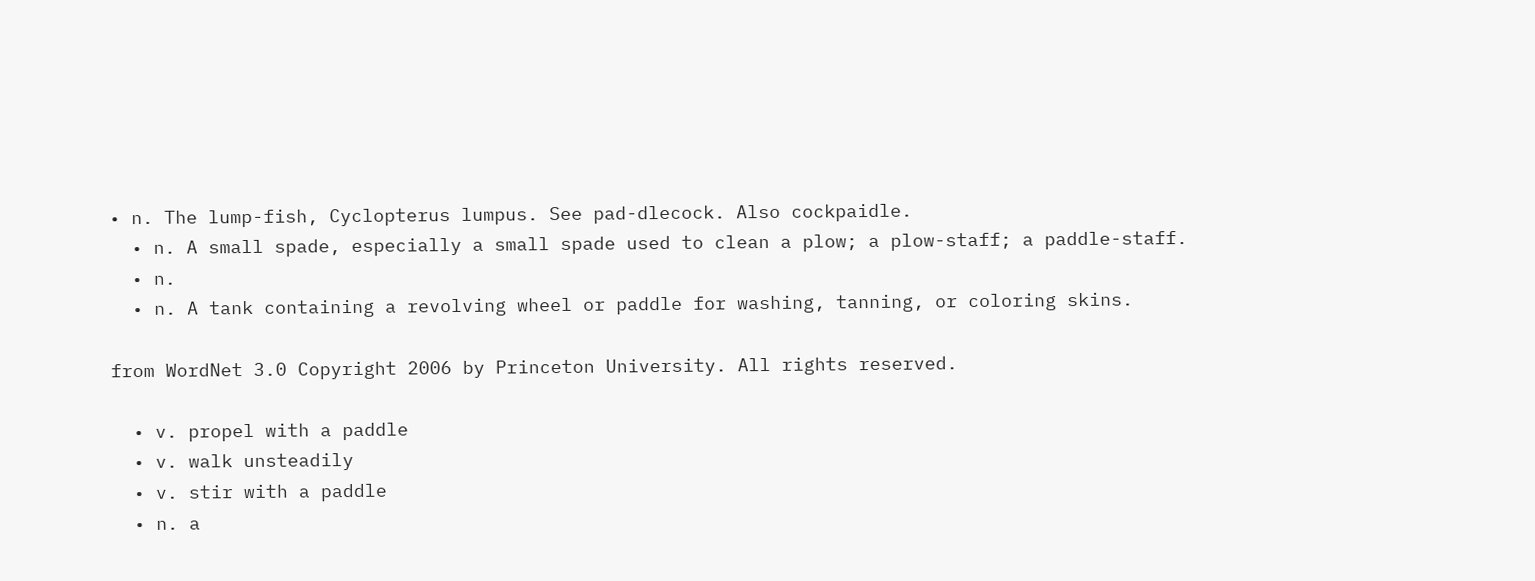• n. The lump-fish, Cyclopterus lumpus. See pad-dlecock. Also cockpaidle.
  • n. A small spade, especially a small spade used to clean a plow; a plow-staff; a paddle-staff.
  • n.
  • n. A tank containing a revolving wheel or paddle for washing, tanning, or coloring skins.

from WordNet 3.0 Copyright 2006 by Princeton University. All rights reserved.

  • v. propel with a paddle
  • v. walk unsteadily
  • v. stir with a paddle
  • n. a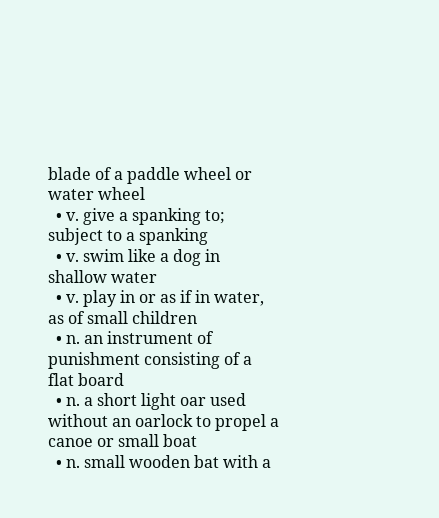blade of a paddle wheel or water wheel
  • v. give a spanking to; subject to a spanking
  • v. swim like a dog in shallow water
  • v. play in or as if in water, as of small children
  • n. an instrument of punishment consisting of a flat board
  • n. a short light oar used without an oarlock to propel a canoe or small boat
  • n. small wooden bat with a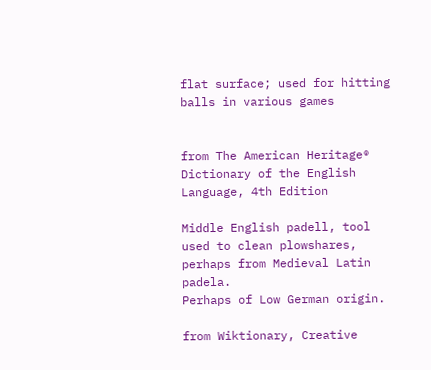flat surface; used for hitting balls in various games


from The American Heritage® Dictionary of the English Language, 4th Edition

Middle English padell, tool used to clean plowshares, perhaps from Medieval Latin padela.
Perhaps of Low German origin.

from Wiktionary, Creative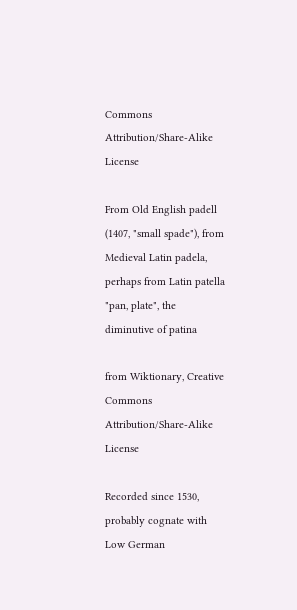Commons Attribution/Share-Alike License

From Old English padell (1407, "small spade"), from Medieval Latin padela, perhaps from Latin patella "pan, plate", the diminutive of patina

from Wiktionary, Creative Commons Attribution/Share-Alike License

Recorded since 1530, probably cognate with Low German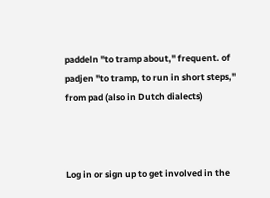paddeln "to tramp about," frequent. of padjen "to tramp, to run in short steps," from pad (also in Dutch dialects)



Log in or sign up to get involved in the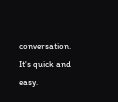conversation. It's quick and easy.